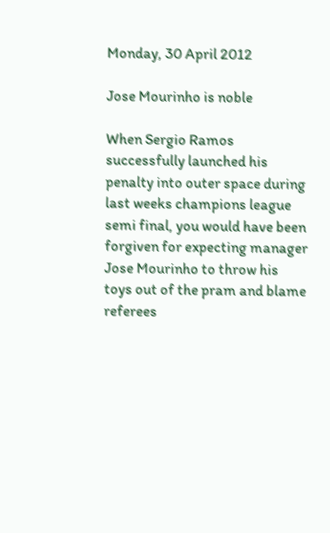Monday, 30 April 2012

Jose Mourinho is noble

When Sergio Ramos successfully launched his penalty into outer space during last weeks champions league semi final, you would have been forgiven for expecting manager Jose Mourinho to throw his toys out of the pram and blame referees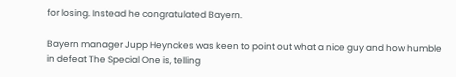for losing. Instead he congratulated Bayern.

Bayern manager Jupp Heynckes was keen to point out what a nice guy and how humble in defeat The Special One is, telling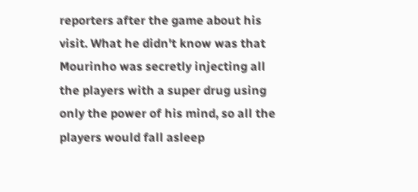reporters after the game about his visit. What he didn't know was that Mourinho was secretly injecting all the players with a super drug using only the power of his mind, so all the players would fall asleep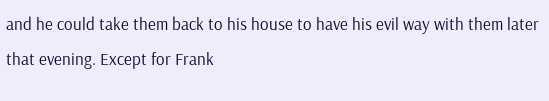and he could take them back to his house to have his evil way with them later that evening. Except for Frank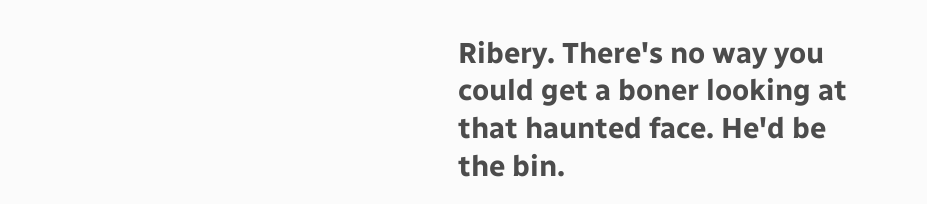Ribery. There's no way you could get a boner looking at that haunted face. He'd be the bin.